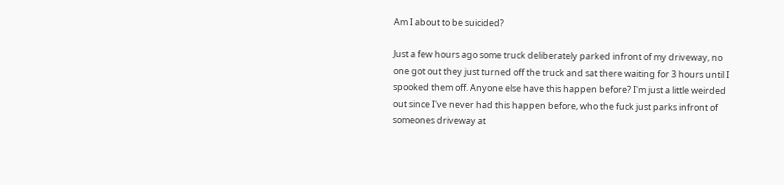Am I about to be suicided?

Just a few hours ago some truck deliberately parked infront of my driveway, no one got out they just turned off the truck and sat there waiting for 3 hours until I spooked them off. Anyone else have this happen before? I'm just a little weirded out since I've never had this happen before, who the fuck just parks infront of someones driveway at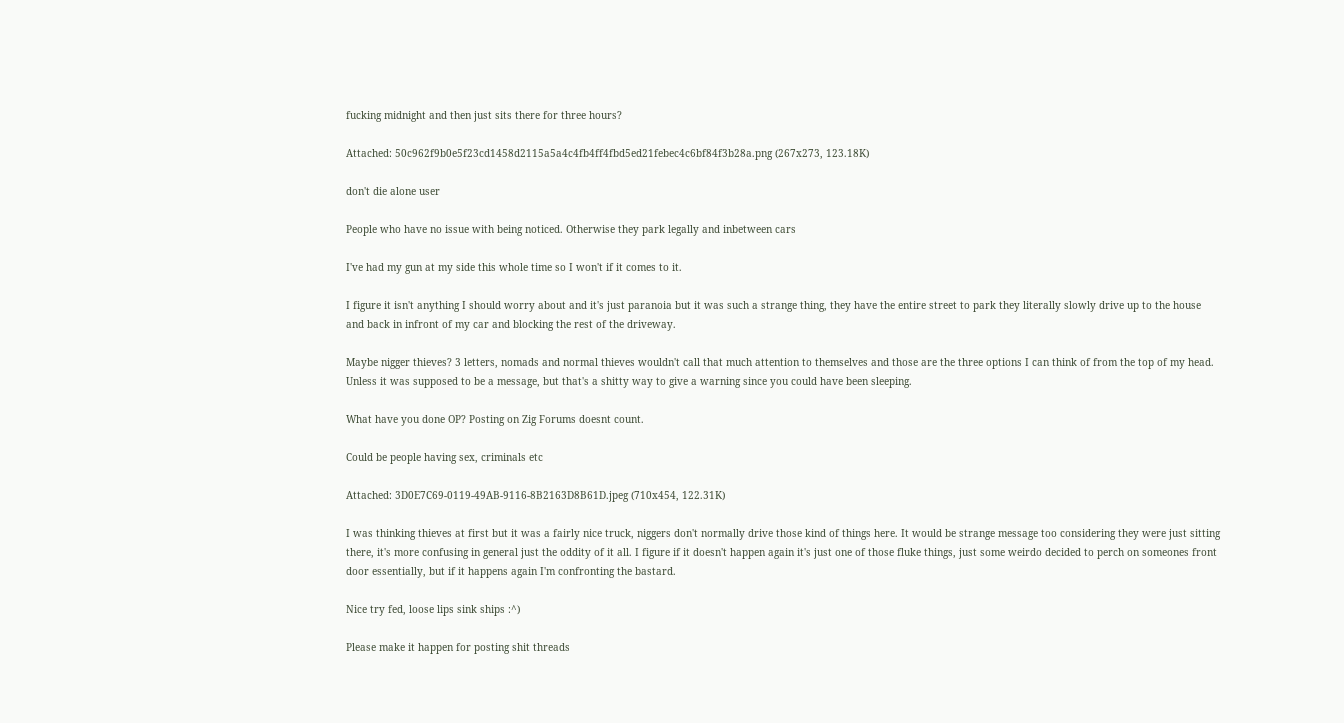fucking midnight and then just sits there for three hours?

Attached: 50c962f9b0e5f23cd1458d2115a5a4c4fb4ff4fbd5ed21febec4c6bf84f3b28a.png (267x273, 123.18K)

don't die alone user

People who have no issue with being noticed. Otherwise they park legally and inbetween cars

I've had my gun at my side this whole time so I won't if it comes to it.

I figure it isn't anything I should worry about and it's just paranoia but it was such a strange thing, they have the entire street to park they literally slowly drive up to the house and back in infront of my car and blocking the rest of the driveway.

Maybe nigger thieves? 3 letters, nomads and normal thieves wouldn't call that much attention to themselves and those are the three options I can think of from the top of my head. Unless it was supposed to be a message, but that's a shitty way to give a warning since you could have been sleeping.

What have you done OP? Posting on Zig Forums doesnt count.

Could be people having sex, criminals etc

Attached: 3D0E7C69-0119-49AB-9116-8B2163D8B61D.jpeg (710x454, 122.31K)

I was thinking thieves at first but it was a fairly nice truck, niggers don't normally drive those kind of things here. It would be strange message too considering they were just sitting there, it's more confusing in general just the oddity of it all. I figure if it doesn't happen again it's just one of those fluke things, just some weirdo decided to perch on someones front door essentially, but if it happens again I'm confronting the bastard.

Nice try fed, loose lips sink ships :^)

Please make it happen for posting shit threads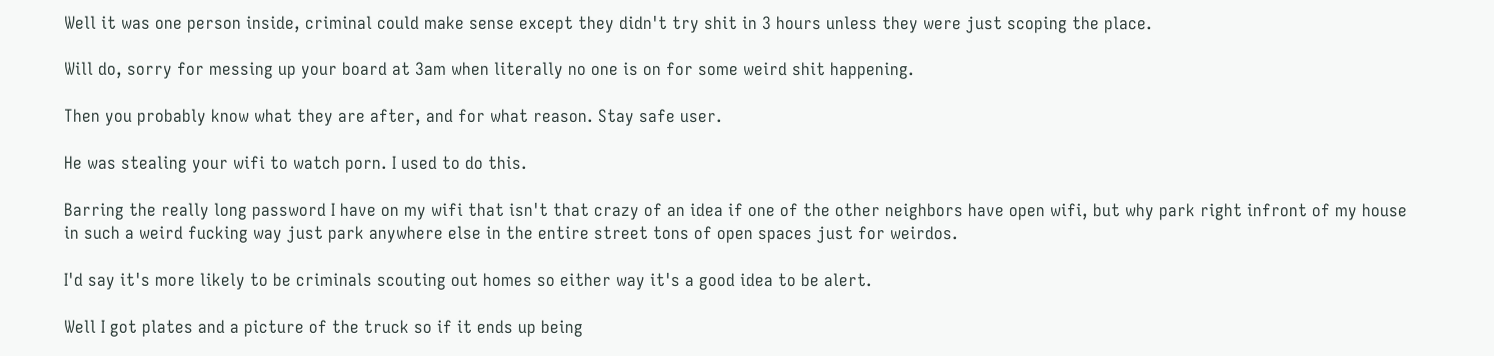Well it was one person inside, criminal could make sense except they didn't try shit in 3 hours unless they were just scoping the place.

Will do, sorry for messing up your board at 3am when literally no one is on for some weird shit happening.

Then you probably know what they are after, and for what reason. Stay safe user.

He was stealing your wifi to watch porn. I used to do this.

Barring the really long password I have on my wifi that isn't that crazy of an idea if one of the other neighbors have open wifi, but why park right infront of my house in such a weird fucking way just park anywhere else in the entire street tons of open spaces just for weirdos.

I'd say it's more likely to be criminals scouting out homes so either way it's a good idea to be alert.

Well I got plates and a picture of the truck so if it ends up being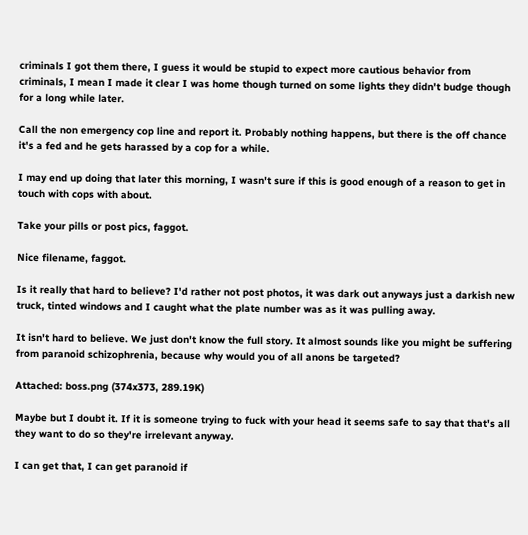criminals I got them there, I guess it would be stupid to expect more cautious behavior from criminals, I mean I made it clear I was home though turned on some lights they didn't budge though for a long while later.

Call the non emergency cop line and report it. Probably nothing happens, but there is the off chance it's a fed and he gets harassed by a cop for a while.

I may end up doing that later this morning, I wasn't sure if this is good enough of a reason to get in touch with cops with about.

Take your pills or post pics, faggot.

Nice filename, faggot.

Is it really that hard to believe? I'd rather not post photos, it was dark out anyways just a darkish new truck, tinted windows and I caught what the plate number was as it was pulling away.

It isn't hard to believe. We just don't know the full story. It almost sounds like you might be suffering from paranoid schizophrenia, because why would you of all anons be targeted?

Attached: boss.png (374x373, 289.19K)

Maybe but I doubt it. If it is someone trying to fuck with your head it seems safe to say that that's all they want to do so they're irrelevant anyway.

I can get that, I can get paranoid if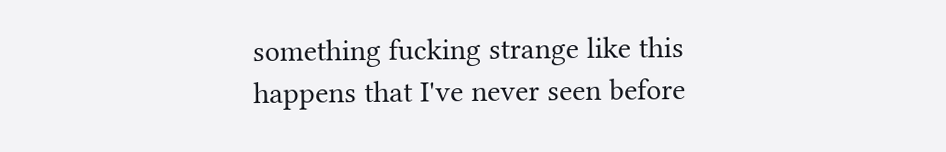something fucking strange like this happens that I've never seen before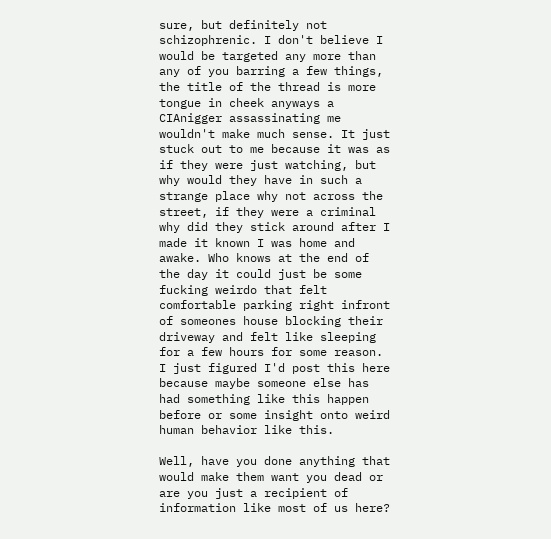sure, but definitely not schizophrenic. I don't believe I would be targeted any more than any of you barring a few things, the title of the thread is more tongue in cheek anyways a CIAnigger assassinating me wouldn't make much sense. It just stuck out to me because it was as if they were just watching, but why would they have in such a strange place why not across the street, if they were a criminal why did they stick around after I made it known I was home and awake. Who knows at the end of the day it could just be some fucking weirdo that felt comfortable parking right infront of someones house blocking their driveway and felt like sleeping for a few hours for some reason. I just figured I'd post this here because maybe someone else has had something like this happen before or some insight onto weird human behavior like this.

Well, have you done anything that would make them want you dead or are you just a recipient of information like most of us here?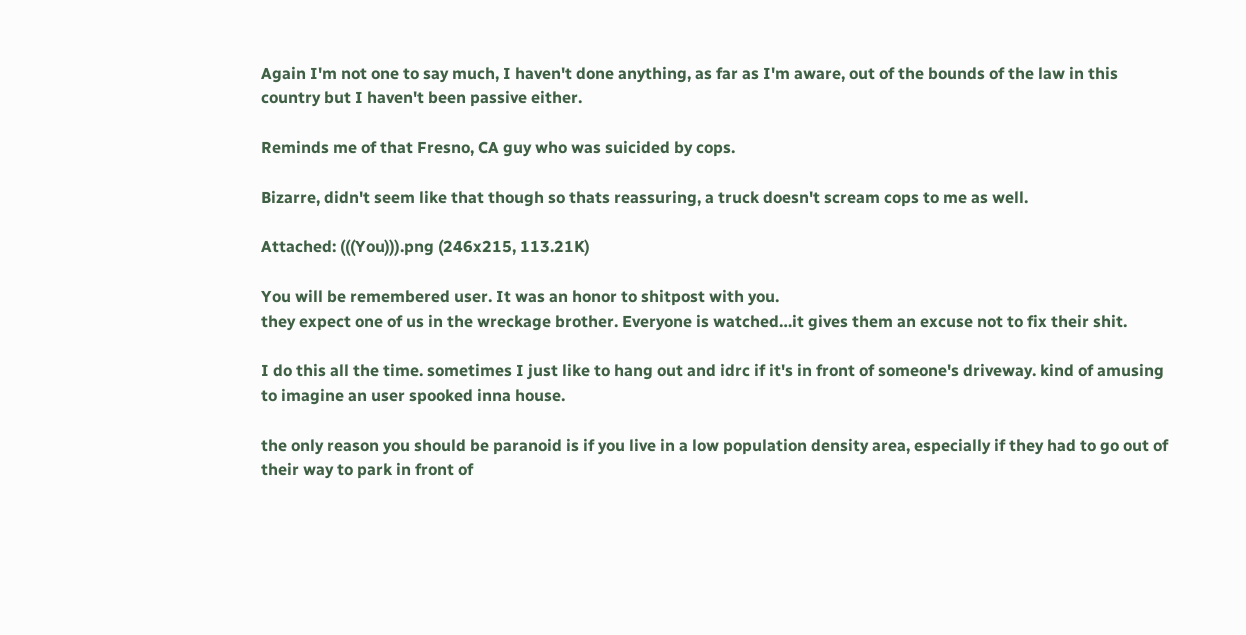Again I'm not one to say much, I haven't done anything, as far as I'm aware, out of the bounds of the law in this country but I haven't been passive either.

Reminds me of that Fresno, CA guy who was suicided by cops.

Bizarre, didn't seem like that though so thats reassuring, a truck doesn't scream cops to me as well.

Attached: (((You))).png (246x215, 113.21K)

You will be remembered user. It was an honor to shitpost with you.
they expect one of us in the wreckage brother. Everyone is watched…it gives them an excuse not to fix their shit.

I do this all the time. sometimes I just like to hang out and idrc if it's in front of someone's driveway. kind of amusing to imagine an user spooked inna house.

the only reason you should be paranoid is if you live in a low population density area, especially if they had to go out of their way to park in front of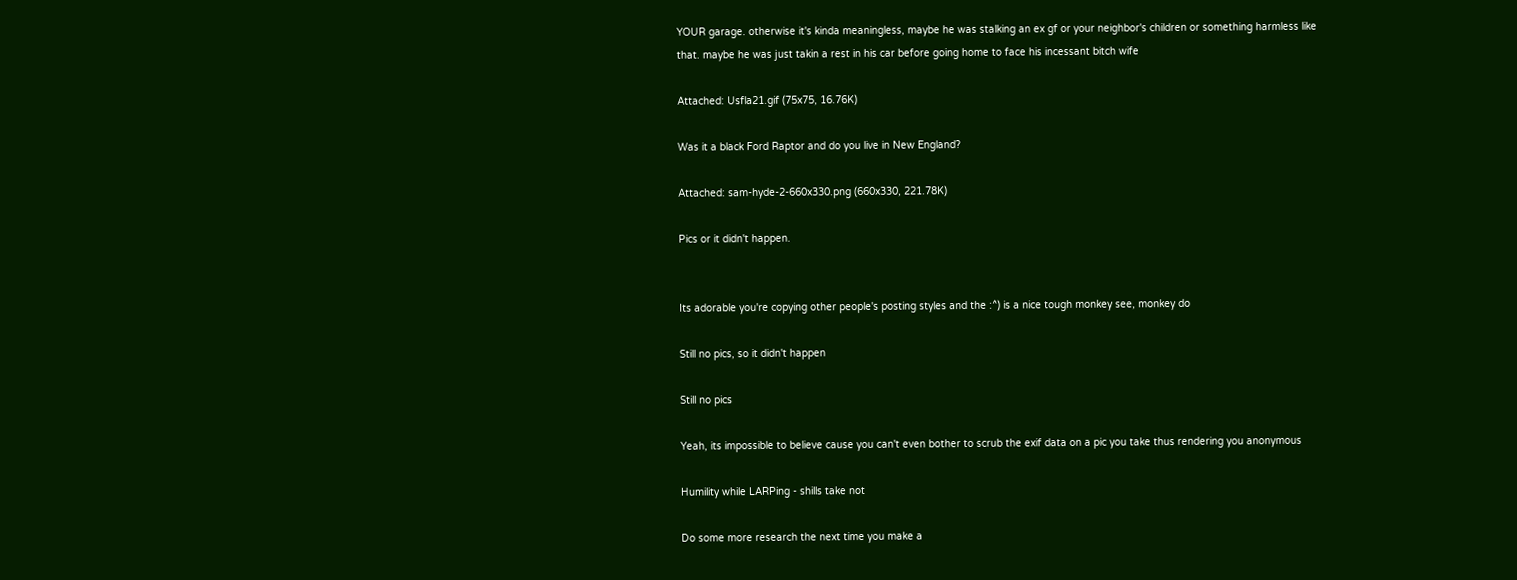YOUR garage. otherwise it's kinda meaningless, maybe he was stalking an ex gf or your neighbor's children or something harmless like that. maybe he was just takin a rest in his car before going home to face his incessant bitch wife

Attached: Usfla21.gif (75x75, 16.76K)

Was it a black Ford Raptor and do you live in New England?

Attached: sam-hyde-2-660x330.png (660x330, 221.78K)

Pics or it didn't happen.


Its adorable you're copying other people's posting styles and the :^) is a nice tough monkey see, monkey do

Still no pics, so it didn't happen

Still no pics

Yeah, its impossible to believe cause you can't even bother to scrub the exif data on a pic you take thus rendering you anonymous

Humility while LARPing - shills take not

Do some more research the next time you make a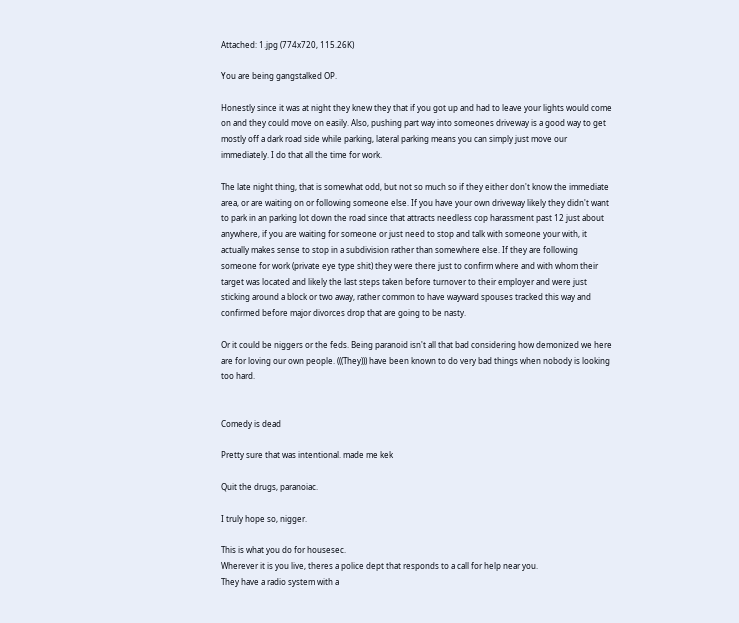Attached: 1.jpg (774x720, 115.26K)

You are being gangstalked OP.

Honestly since it was at night they knew they that if you got up and had to leave your lights would come on and they could move on easily. Also, pushing part way into someones driveway is a good way to get mostly off a dark road side while parking, lateral parking means you can simply just move our immediately. I do that all the time for work.

The late night thing, that is somewhat odd, but not so much so if they either don't know the immediate area, or are waiting on or following someone else. If you have your own driveway likely they didn't want to park in an parking lot down the road since that attracts needless cop harassment past 12 just about anywhere, if you are waiting for someone or just need to stop and talk with someone your with, it actually makes sense to stop in a subdivision rather than somewhere else. If they are following someone for work (private eye type shit) they were there just to confirm where and with whom their target was located and likely the last steps taken before turnover to their employer and were just sticking around a block or two away, rather common to have wayward spouses tracked this way and confirmed before major divorces drop that are going to be nasty.

Or it could be niggers or the feds. Being paranoid isn't all that bad considering how demonized we here are for loving our own people. (((They))) have been known to do very bad things when nobody is looking too hard.


Comedy is dead

Pretty sure that was intentional. made me kek

Quit the drugs, paranoiac.

I truly hope so, nigger.

This is what you do for housesec.
Wherever it is you live, theres a police dept that responds to a call for help near you.
They have a radio system with a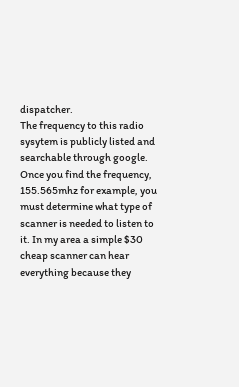dispatcher.
The frequency to this radio sysytem is publicly listed and searchable through google.
Once you find the frequency, 155.565mhz for example, you must determine what type of scanner is needed to listen to it. In my area a simple $30 cheap scanner can hear everything because they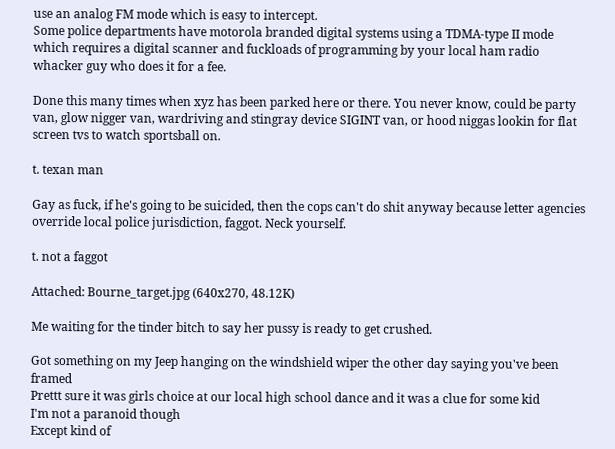use an analog FM mode which is easy to intercept.
Some police departments have motorola branded digital systems using a TDMA-type II mode which requires a digital scanner and fuckloads of programming by your local ham radio whacker guy who does it for a fee.

Done this many times when xyz has been parked here or there. You never know, could be party van, glow nigger van, wardriving and stingray device SIGINT van, or hood niggas lookin for flat screen tvs to watch sportsball on.

t. texan man

Gay as fuck, if he's going to be suicided, then the cops can't do shit anyway because letter agencies override local police jurisdiction, faggot. Neck yourself.

t. not a faggot

Attached: Bourne_target.jpg (640x270, 48.12K)

Me waiting for the tinder bitch to say her pussy is ready to get crushed.

Got something on my Jeep hanging on the windshield wiper the other day saying you've been framed
Prettt sure it was girls choice at our local high school dance and it was a clue for some kid
I'm not a paranoid though
Except kind of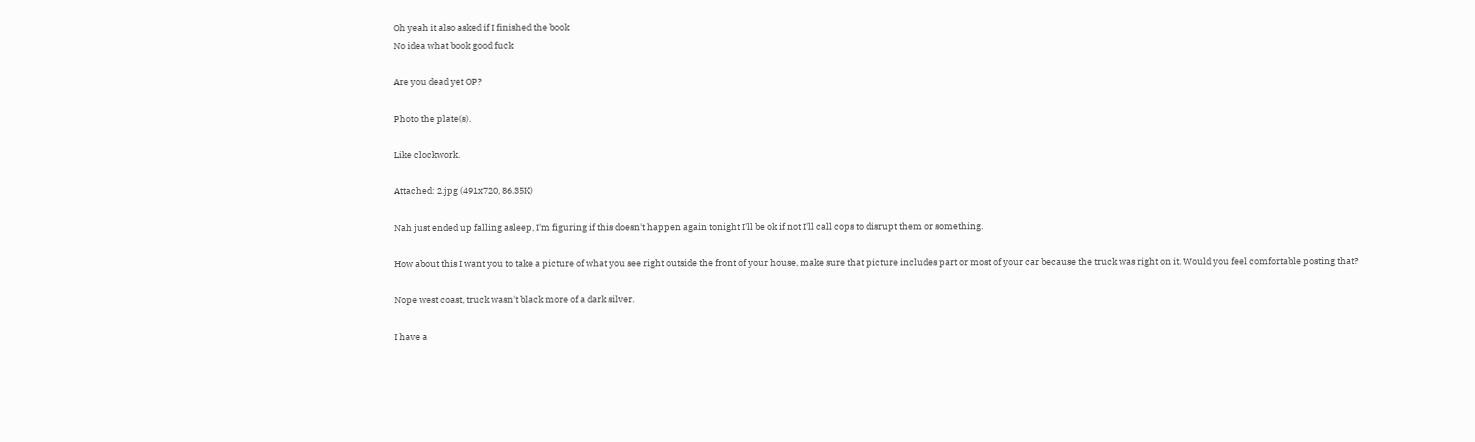Oh yeah it also asked if I finished the book
No idea what book good fuck

Are you dead yet OP?

Photo the plate(s).

Like clockwork.

Attached: 2.jpg (491x720, 86.35K)

Nah just ended up falling asleep, I'm figuring if this doesn't happen again tonight I'll be ok if not I'll call cops to disrupt them or something.

How about this I want you to take a picture of what you see right outside the front of your house, make sure that picture includes part or most of your car because the truck was right on it. Would you feel comfortable posting that?

Nope west coast, truck wasn't black more of a dark silver.

I have a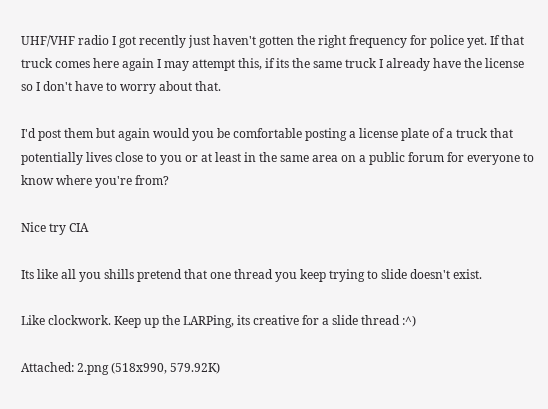UHF/VHF radio I got recently just haven't gotten the right frequency for police yet. If that truck comes here again I may attempt this, if its the same truck I already have the license so I don't have to worry about that.

I'd post them but again would you be comfortable posting a license plate of a truck that potentially lives close to you or at least in the same area on a public forum for everyone to know where you're from?

Nice try CIA

Its like all you shills pretend that one thread you keep trying to slide doesn't exist.

Like clockwork. Keep up the LARPing, its creative for a slide thread :^)

Attached: 2.png (518x990, 579.92K)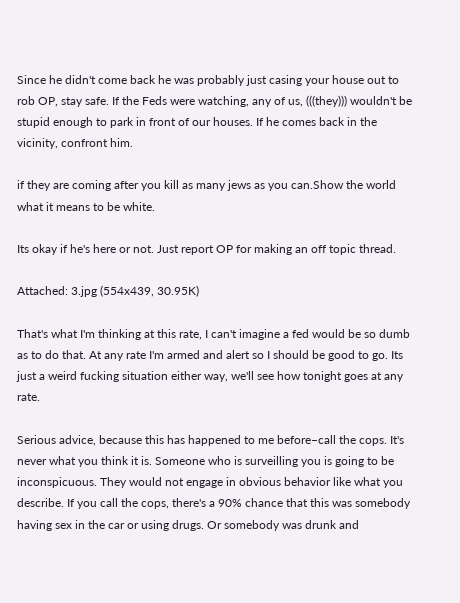Since he didn't come back he was probably just casing your house out to rob OP, stay safe. If the Feds were watching, any of us, (((they))) wouldn't be stupid enough to park in front of our houses. If he comes back in the vicinity, confront him.

if they are coming after you kill as many jews as you can.Show the world what it means to be white.

Its okay if he's here or not. Just report OP for making an off topic thread.

Attached: 3.jpg (554x439, 30.95K)

That's what I'm thinking at this rate, I can't imagine a fed would be so dumb as to do that. At any rate I'm armed and alert so I should be good to go. Its just a weird fucking situation either way, we'll see how tonight goes at any rate.

Serious advice, because this has happened to me before–call the cops. It's never what you think it is. Someone who is surveilling you is going to be inconspicuous. They would not engage in obvious behavior like what you describe. If you call the cops, there's a 90% chance that this was somebody having sex in the car or using drugs. Or somebody was drunk and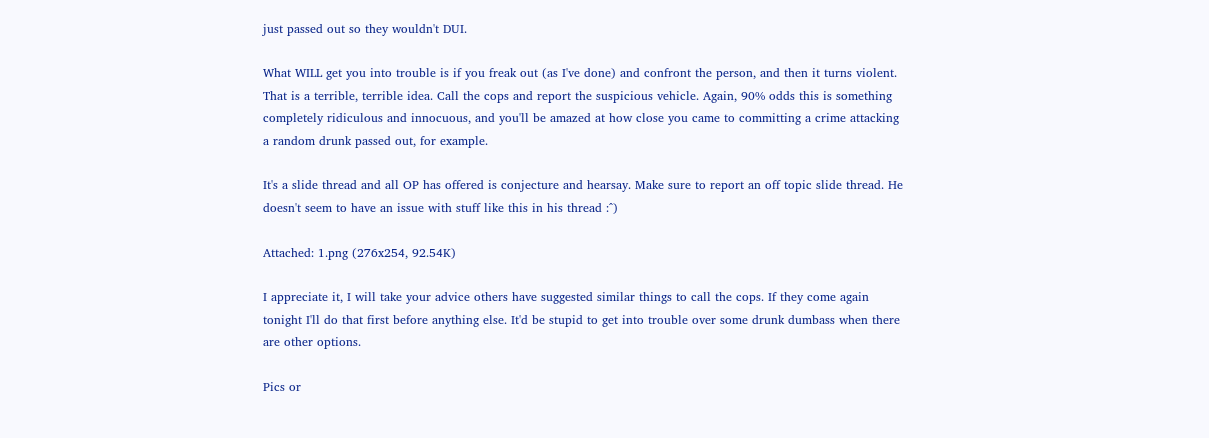just passed out so they wouldn't DUI.

What WILL get you into trouble is if you freak out (as I've done) and confront the person, and then it turns violent. That is a terrible, terrible idea. Call the cops and report the suspicious vehicle. Again, 90% odds this is something completely ridiculous and innocuous, and you'll be amazed at how close you came to committing a crime attacking a random drunk passed out, for example.

It's a slide thread and all OP has offered is conjecture and hearsay. Make sure to report an off topic slide thread. He doesn't seem to have an issue with stuff like this in his thread :^)

Attached: 1.png (276x254, 92.54K)

I appreciate it, I will take your advice others have suggested similar things to call the cops. If they come again tonight I'll do that first before anything else. It'd be stupid to get into trouble over some drunk dumbass when there are other options.

Pics or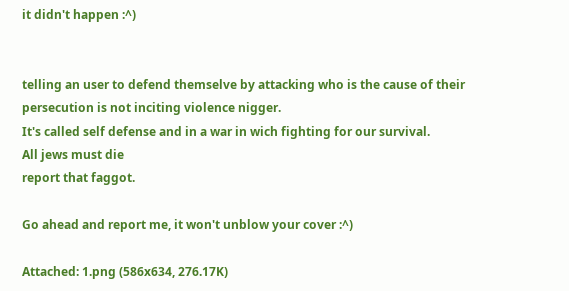it didn't happen :^)


telling an user to defend themselve by attacking who is the cause of their persecution is not inciting violence nigger.
It's called self defense and in a war in wich fighting for our survival.
All jews must die
report that faggot.

Go ahead and report me, it won't unblow your cover :^)

Attached: 1.png (586x634, 276.17K)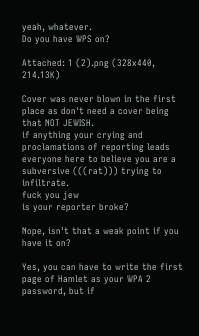yeah, whatever.
Do you have WPS on?

Attached: 1 (2).png (328x440, 214.13K)

Cover was never blown in the first place as don't need a cover being that NOT JEWISH.
if anything your crying and proclamations of reporting leads everyone here to believe you are a subversive (((rat))) trying to infiltrate.
fuck you jew
is your reporter broke?

Nope, isn't that a weak point if you have it on?

Yes, you can have to write the first page of Hamlet as your WPA 2 password, but if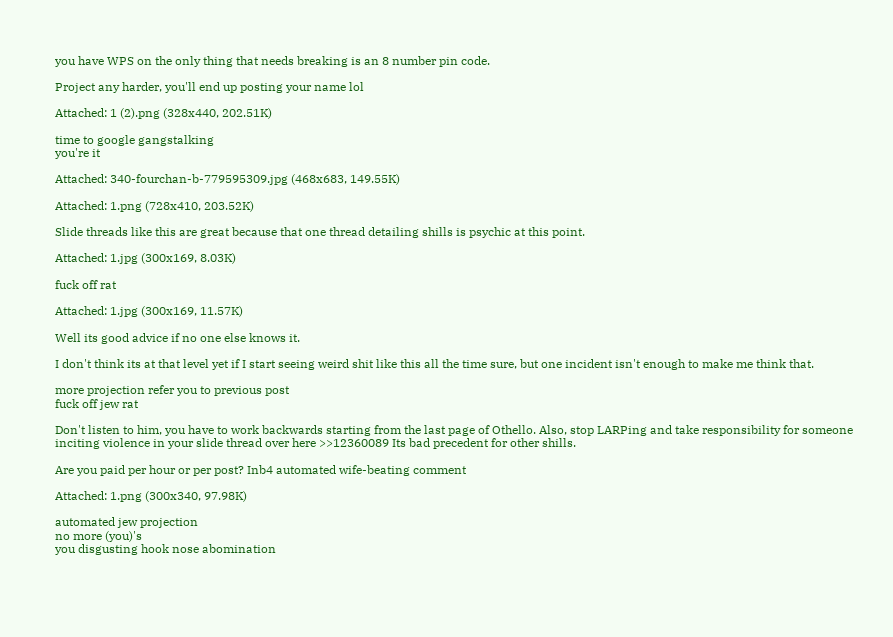you have WPS on the only thing that needs breaking is an 8 number pin code.

Project any harder, you'll end up posting your name lol

Attached: 1 (2).png (328x440, 202.51K)

time to google gangstalking
you're it

Attached: 340-fourchan-b-779595309.jpg (468x683, 149.55K)

Attached: 1.png (728x410, 203.52K)

Slide threads like this are great because that one thread detailing shills is psychic at this point.

Attached: 1.jpg (300x169, 8.03K)

fuck off rat

Attached: 1.jpg (300x169, 11.57K)

Well its good advice if no one else knows it.

I don't think its at that level yet if I start seeing weird shit like this all the time sure, but one incident isn't enough to make me think that.

more projection refer you to previous post
fuck off jew rat

Don't listen to him, you have to work backwards starting from the last page of Othello. Also, stop LARPing and take responsibility for someone inciting violence in your slide thread over here >>12360089 Its bad precedent for other shills.

Are you paid per hour or per post? Inb4 automated wife-beating comment

Attached: 1.png (300x340, 97.98K)

automated jew projection
no more (you)'s
you disgusting hook nose abomination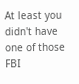At least you didn't have one of those FBI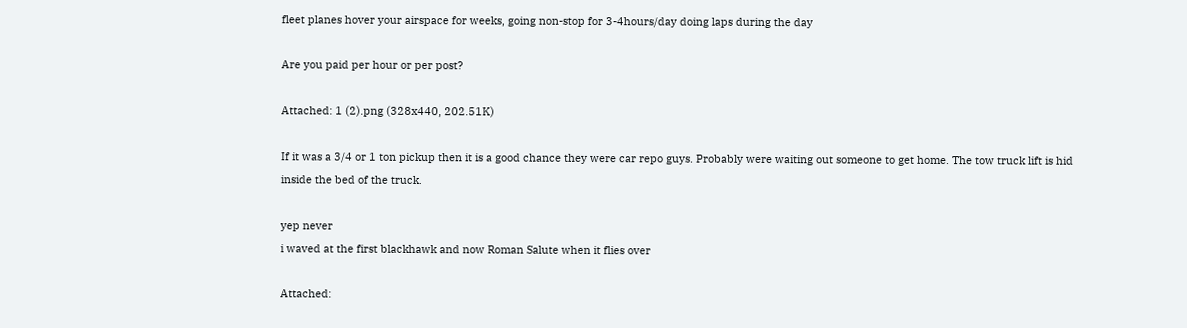fleet planes hover your airspace for weeks, going non-stop for 3-4hours/day doing laps during the day

Are you paid per hour or per post?

Attached: 1 (2).png (328x440, 202.51K)

If it was a 3/4 or 1 ton pickup then it is a good chance they were car repo guys. Probably were waiting out someone to get home. The tow truck lift is hid inside the bed of the truck.

yep never
i waved at the first blackhawk and now Roman Salute when it flies over

Attached: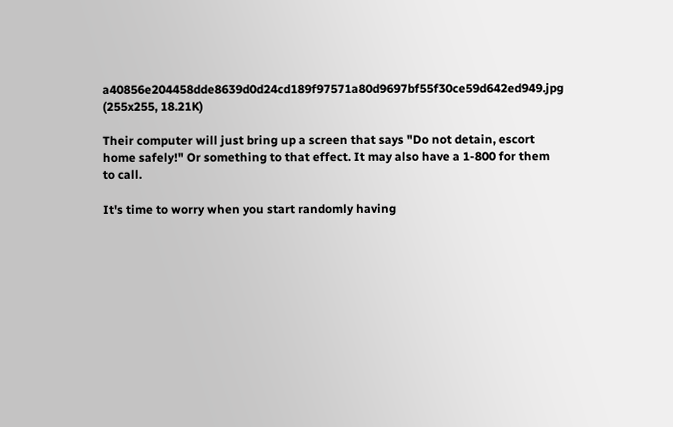a40856e204458dde8639d0d24cd189f97571a80d9697bf55f30ce59d642ed949.jpg (255x255, 18.21K)

Their computer will just bring up a screen that says "Do not detain, escort home safely!" Or something to that effect. It may also have a 1-800 for them to call.

It's time to worry when you start randomly having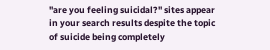"are you feeling suicidal?" sites appear in your search results despite the topic of suicide being completely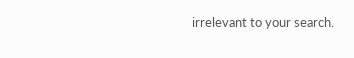irrelevant to your search.